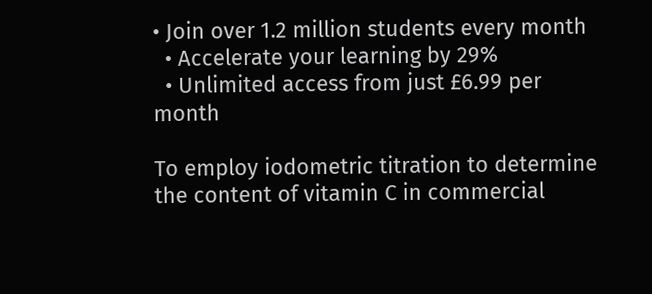• Join over 1.2 million students every month
  • Accelerate your learning by 29%
  • Unlimited access from just £6.99 per month

To employ iodometric titration to determine the content of vitamin C in commercial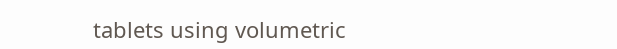tablets using volumetric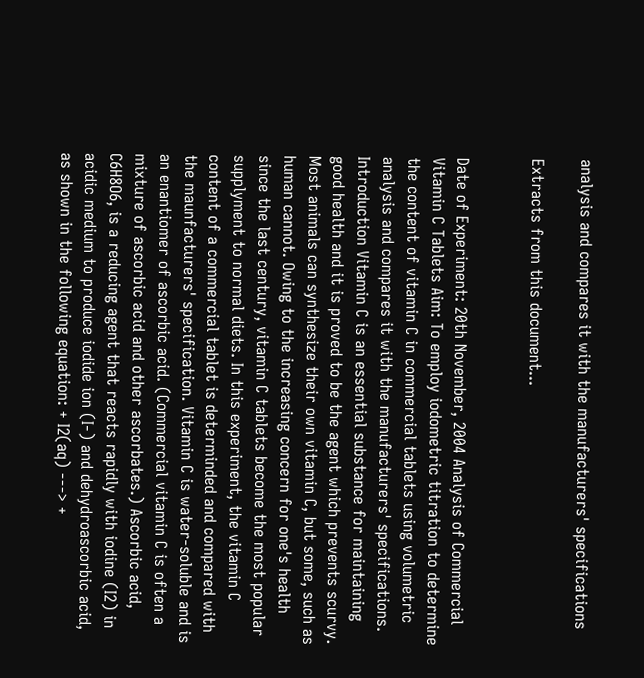analysis and compares it with the manufacturers' specifications

Extracts from this document...


Date of Experiment: 20th November, 2004 Analysis of Commercial Vitamin C Tablets Aim: To employ iodometric titration to determine the content of vitamin C in commercial tablets using volumetric analysis and compares it with the manufacturers' specifications. Introduction Vitamin C is an essential substance for maintaining good health and it is proved to be the agent which prevents scurvy. Most animals can synthesize their own vitamin C, but some, such as human cannot. Owing to the increasing concern for one's health since the last century, vitamin C tablets become the most popular supplyment to normal diets. In this experiment, the vitamin C content of a commercial tablet is determinded and compared with the maunfacturers' specification. Vitamin C is water-soluble and is an enantiomer of ascorbic acid. (Commercial vitamin C is often a mixture of ascorbic acid and other ascorbates.) Ascorbic acid, C6H8O6, is a reducing agent that reacts rapidly with iodine (I2) in acidic medium to produce iodide ion (I-) and dehydroascorbic acid, as shown in the following equation: + I2(aq) ---> +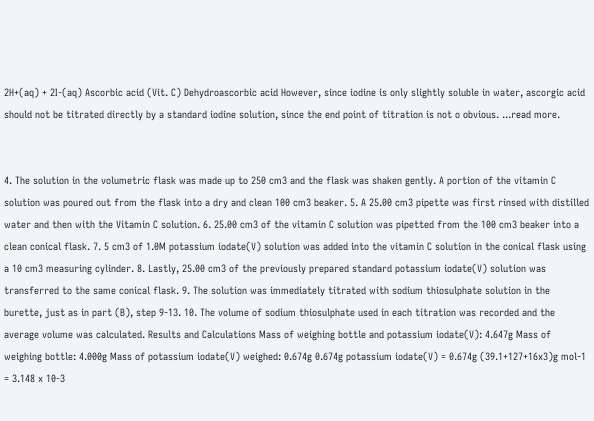2H+(aq) + 2I-(aq) Ascorbic acid (Vit. C) Dehydroascorbic acid However, since iodine is only slightly soluble in water, ascorgic acid should not be titrated directly by a standard iodine solution, since the end point of titration is not o obvious. ...read more.


4. The solution in the volumetric flask was made up to 250 cm3 and the flask was shaken gently. A portion of the vitamin C solution was poured out from the flask into a dry and clean 100 cm3 beaker. 5. A 25.00 cm3 pipette was first rinsed with distilled water and then with the Vitamin C solution. 6. 25.00 cm3 of the vitamin C solution was pipetted from the 100 cm3 beaker into a clean conical flask. 7. 5 cm3 of 1.0M potassium iodate(V) solution was added into the vitamin C solution in the conical flask using a 10 cm3 measuring cylinder. 8. Lastly, 25.00 cm3 of the previously prepared standard potassium iodate(V) solution was transferred to the same conical flask. 9. The solution was immediately titrated with sodium thiosulphate solution in the burette, just as in part (B), step 9-13. 10. The volume of sodium thiosulphate used in each titration was recorded and the average volume was calculated. Results and Calculations Mass of weighing bottle and potassium iodate(V): 4.647g Mass of weighing bottle: 4.000g Mass of potassium iodate(V) weighed: 0.674g 0.674g potassium iodate(V) = 0.674g (39.1+127+16x3)g mol-1 = 3.148 x 10-3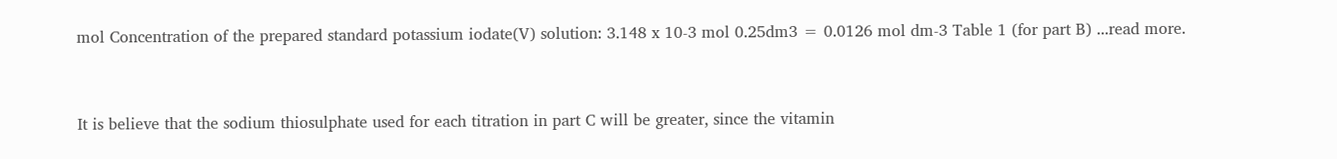mol Concentration of the prepared standard potassium iodate(V) solution: 3.148 x 10-3 mol 0.25dm3 = 0.0126 mol dm-3 Table 1 (for part B) ...read more.


It is believe that the sodium thiosulphate used for each titration in part C will be greater, since the vitamin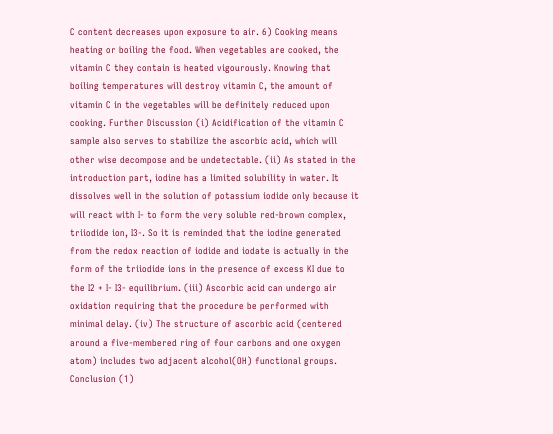C content decreases upon exposure to air. 6) Cooking means heating or boiling the food. When vegetables are cooked, the vitamin C they contain is heated vigourously. Knowing that boiling temperatures will destroy vitamin C, the amount of vitamin C in the vegetables will be definitely reduced upon cooking. Further Discussion (i) Acidification of the vitamin C sample also serves to stabilize the ascorbic acid, which will other wise decompose and be undetectable. (ii) As stated in the introduction part, iodine has a limited solubility in water. It dissolves well in the solution of potassium iodide only because it will react with I- to form the very soluble red-brown complex, triiodide ion, I3-. So it is reminded that the iodine generated from the redox reaction of iodide and iodate is actually in the form of the triiodide ions in the presence of excess KI due to the I2 + I- I3- equilibrium. (iii) Ascorbic acid can undergo air oxidation requiring that the procedure be performed with minimal delay. (iv) The structure of ascorbic acid (centered around a five-membered ring of four carbons and one oxygen atom) includes two adjacent alcohol(OH) functional groups. Conclusion (1)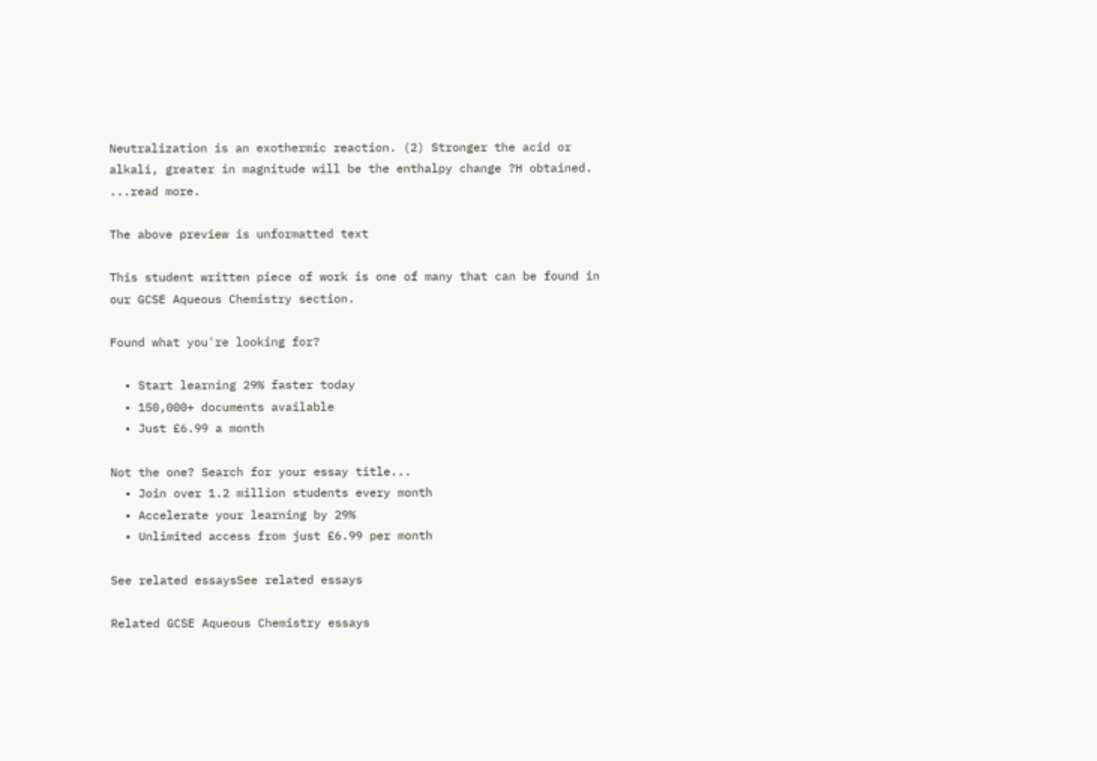Neutralization is an exothermic reaction. (2) Stronger the acid or alkali, greater in magnitude will be the enthalpy change ?H obtained. ...read more.

The above preview is unformatted text

This student written piece of work is one of many that can be found in our GCSE Aqueous Chemistry section.

Found what you're looking for?

  • Start learning 29% faster today
  • 150,000+ documents available
  • Just £6.99 a month

Not the one? Search for your essay title...
  • Join over 1.2 million students every month
  • Accelerate your learning by 29%
  • Unlimited access from just £6.99 per month

See related essaysSee related essays

Related GCSE Aqueous Chemistry essays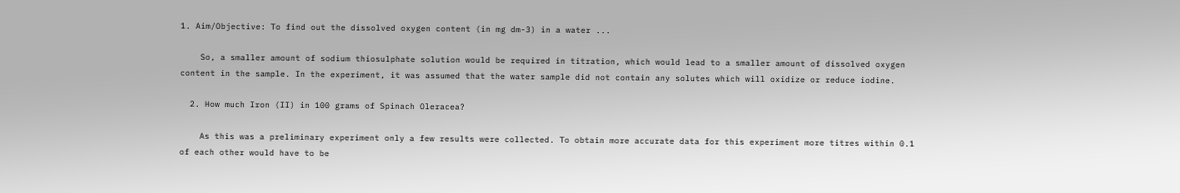1. Aim/Objective: To find out the dissolved oxygen content (in mg dm-3) in a water ...

    So, a smaller amount of sodium thiosulphate solution would be required in titration, which would lead to a smaller amount of dissolved oxygen content in the sample. In the experiment, it was assumed that the water sample did not contain any solutes which will oxidize or reduce iodine.

  2. How much Iron (II) in 100 grams of Spinach Oleracea?

    As this was a preliminary experiment only a few results were collected. To obtain more accurate data for this experiment more titres within 0.1 of each other would have to be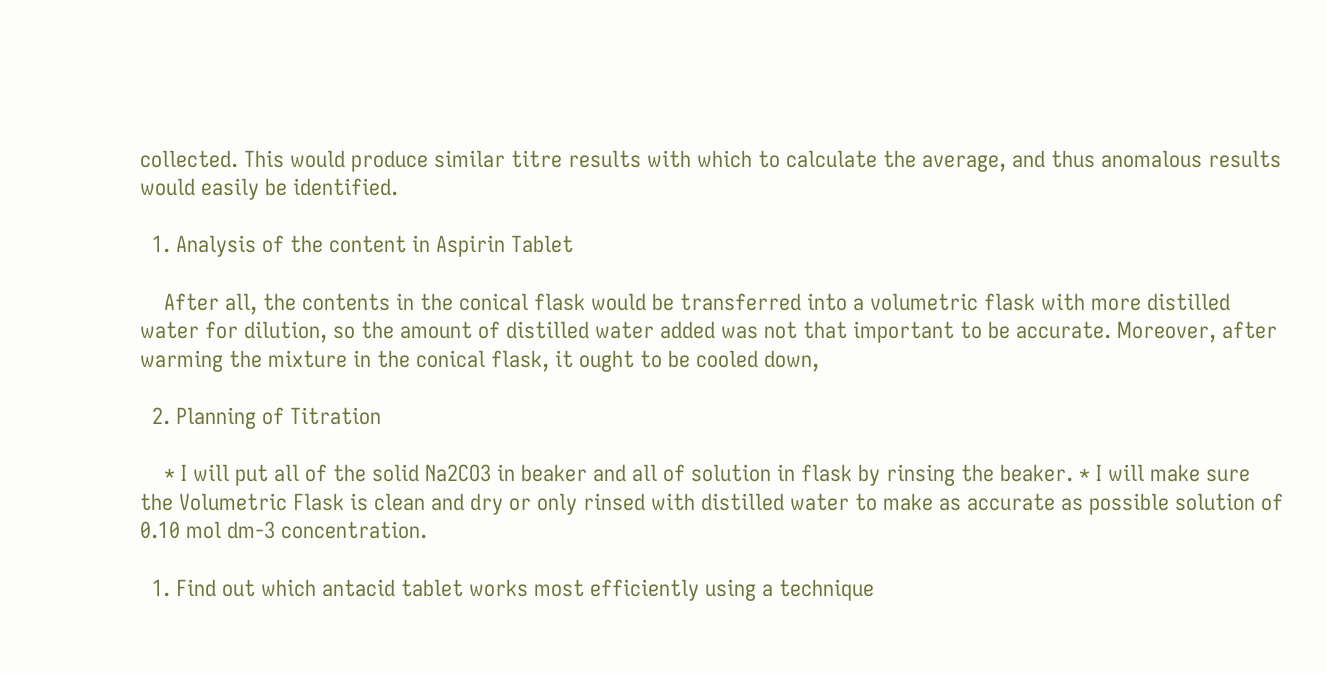collected. This would produce similar titre results with which to calculate the average, and thus anomalous results would easily be identified.

  1. Analysis of the content in Aspirin Tablet

    After all, the contents in the conical flask would be transferred into a volumetric flask with more distilled water for dilution, so the amount of distilled water added was not that important to be accurate. Moreover, after warming the mixture in the conical flask, it ought to be cooled down,

  2. Planning of Titration

    * I will put all of the solid Na2CO3 in beaker and all of solution in flask by rinsing the beaker. * I will make sure the Volumetric Flask is clean and dry or only rinsed with distilled water to make as accurate as possible solution of 0.10 mol dm-3 concentration.

  1. Find out which antacid tablet works most efficiently using a technique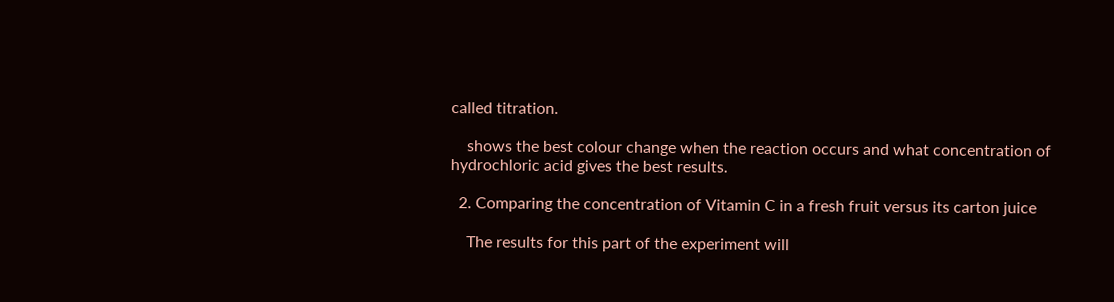called titration.

    shows the best colour change when the reaction occurs and what concentration of hydrochloric acid gives the best results.

  2. Comparing the concentration of Vitamin C in a fresh fruit versus its carton juice

    The results for this part of the experiment will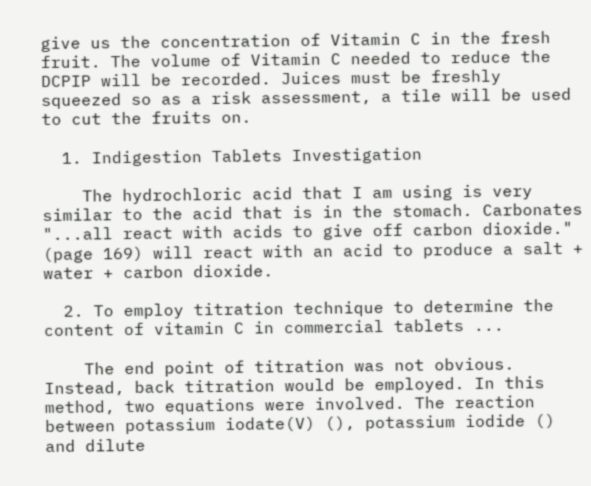give us the concentration of Vitamin C in the fresh fruit. The volume of Vitamin C needed to reduce the DCPIP will be recorded. Juices must be freshly squeezed so as a risk assessment, a tile will be used to cut the fruits on.

  1. Indigestion Tablets Investigation

    The hydrochloric acid that I am using is very similar to the acid that is in the stomach. Carbonates "...all react with acids to give off carbon dioxide." (page 169) will react with an acid to produce a salt + water + carbon dioxide.

  2. To employ titration technique to determine the content of vitamin C in commercial tablets ...

    The end point of titration was not obvious. Instead, back titration would be employed. In this method, two equations were involved. The reaction between potassium iodate(V) (), potassium iodide () and dilute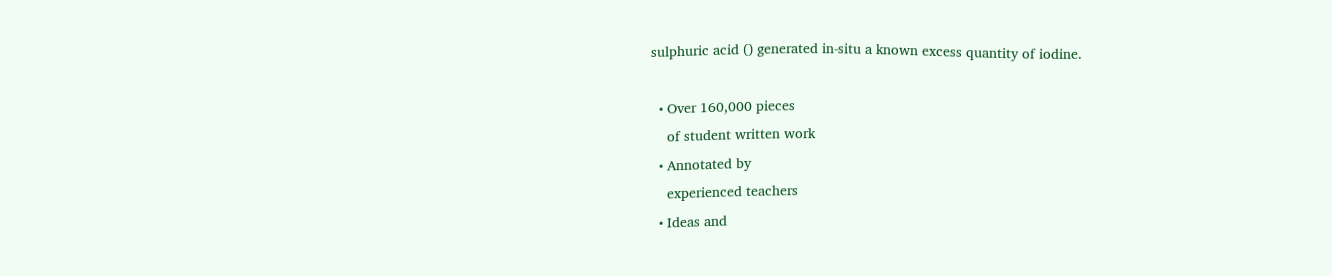sulphuric acid () generated in-situ a known excess quantity of iodine.

  • Over 160,000 pieces
    of student written work
  • Annotated by
    experienced teachers
  • Ideas and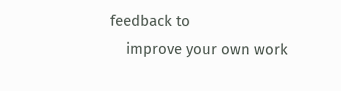feedback to
    improve your own work